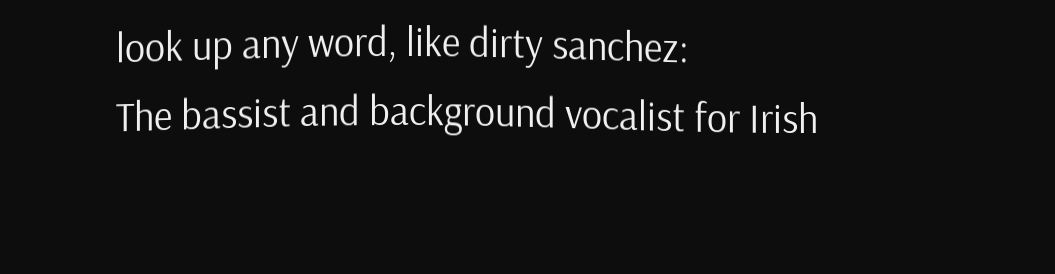look up any word, like dirty sanchez:
The bassist and background vocalist for Irish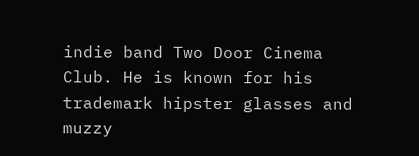indie band Two Door Cinema Club. He is known for his trademark hipster glasses and muzzy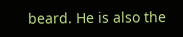beard. He is also the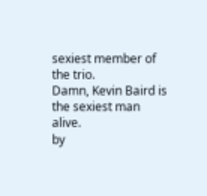sexiest member of the trio.
Damn, Kevin Baird is the sexiest man alive.
by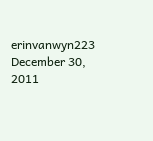erinvanwyn223 December 30, 2011